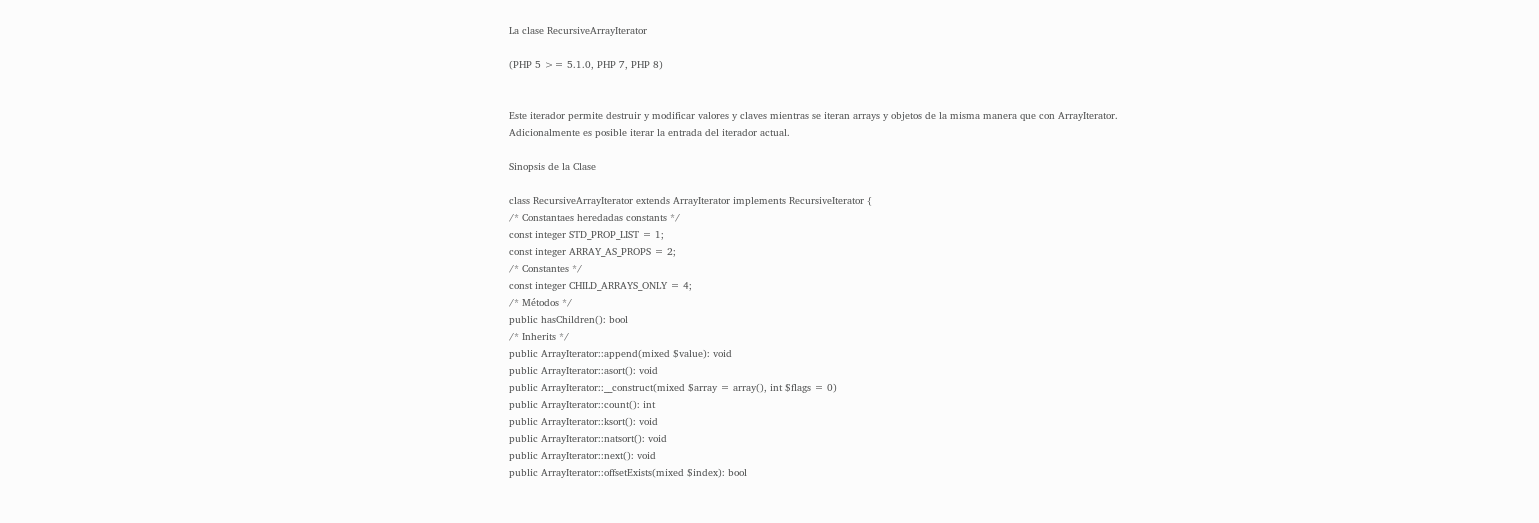La clase RecursiveArrayIterator

(PHP 5 >= 5.1.0, PHP 7, PHP 8)


Este iterador permite destruir y modificar valores y claves mientras se iteran arrays y objetos de la misma manera que con ArrayIterator. Adicionalmente es posible iterar la entrada del iterador actual.

Sinopsis de la Clase

class RecursiveArrayIterator extends ArrayIterator implements RecursiveIterator {
/* Constantaes heredadas constants */
const integer STD_PROP_LIST = 1;
const integer ARRAY_AS_PROPS = 2;
/* Constantes */
const integer CHILD_ARRAYS_ONLY = 4;
/* Métodos */
public hasChildren(): bool
/* Inherits */
public ArrayIterator::append(mixed $value): void
public ArrayIterator::asort(): void
public ArrayIterator::__construct(mixed $array = array(), int $flags = 0)
public ArrayIterator::count(): int
public ArrayIterator::ksort(): void
public ArrayIterator::natsort(): void
public ArrayIterator::next(): void
public ArrayIterator::offsetExists(mixed $index): bool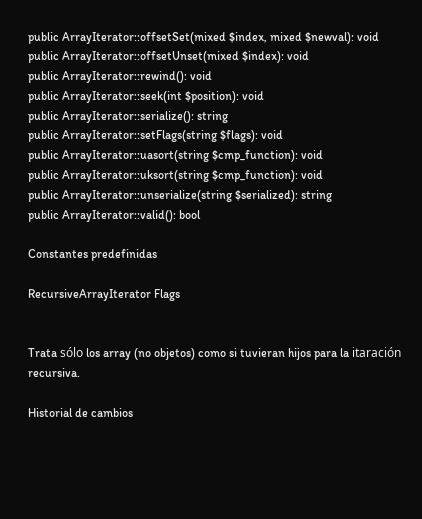public ArrayIterator::offsetSet(mixed $index, mixed $newval): void
public ArrayIterator::offsetUnset(mixed $index): void
public ArrayIterator::rewind(): void
public ArrayIterator::seek(int $position): void
public ArrayIterator::serialize(): string
public ArrayIterator::setFlags(string $flags): void
public ArrayIterator::uasort(string $cmp_function): void
public ArrayIterator::uksort(string $cmp_function): void
public ArrayIterator::unserialize(string $serialized): string
public ArrayIterator::valid(): bool

Constantes predefinidas

RecursiveArrayIterator Flags


Trata sólo los array (no objetos) como si tuvieran hijos para la itaración recursiva.

Historial de cambios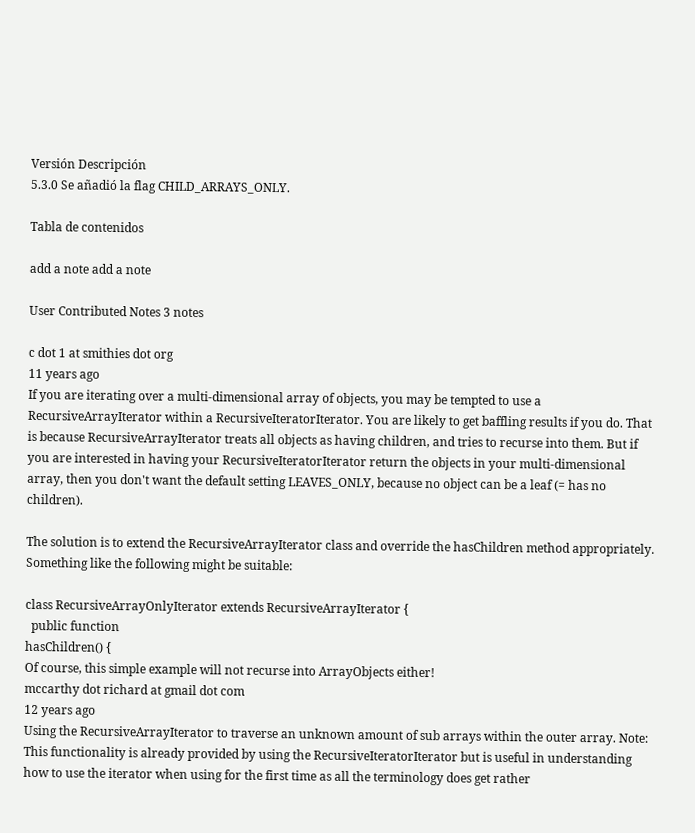Versión Descripción
5.3.0 Se añadió la flag CHILD_ARRAYS_ONLY.

Tabla de contenidos

add a note add a note

User Contributed Notes 3 notes

c dot 1 at smithies dot org
11 years ago
If you are iterating over a multi-dimensional array of objects, you may be tempted to use a RecursiveArrayIterator within a RecursiveIteratorIterator. You are likely to get baffling results if you do. That is because RecursiveArrayIterator treats all objects as having children, and tries to recurse into them. But if you are interested in having your RecursiveIteratorIterator return the objects in your multi-dimensional array, then you don't want the default setting LEAVES_ONLY, because no object can be a leaf (= has no children).

The solution is to extend the RecursiveArrayIterator class and override the hasChildren method appropriately. Something like the following might be suitable:

class RecursiveArrayOnlyIterator extends RecursiveArrayIterator {
  public function
hasChildren() {
Of course, this simple example will not recurse into ArrayObjects either!
mccarthy dot richard at gmail dot com
12 years ago
Using the RecursiveArrayIterator to traverse an unknown amount of sub arrays within the outer array. Note: This functionality is already provided by using the RecursiveIteratorIterator but is useful in understanding how to use the iterator when using for the first time as all the terminology does get rather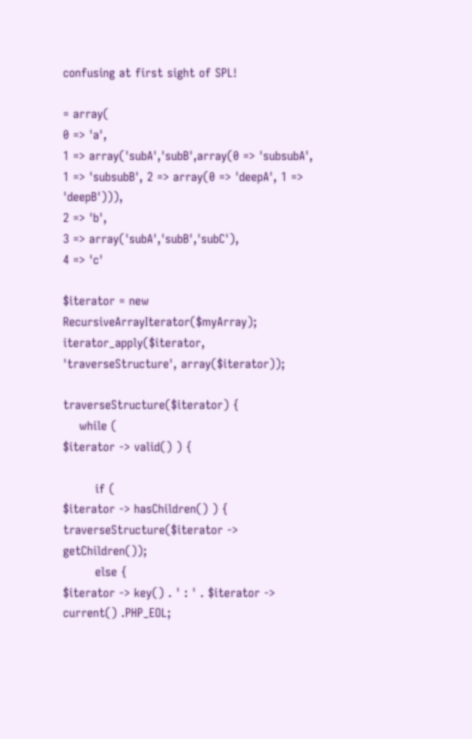confusing at first sight of SPL!

= array(
0 => 'a',
1 => array('subA','subB',array(0 => 'subsubA', 1 => 'subsubB', 2 => array(0 => 'deepA', 1 => 'deepB'))),
2 => 'b',
3 => array('subA','subB','subC'),
4 => 'c'

$iterator = new RecursiveArrayIterator($myArray);
iterator_apply($iterator, 'traverseStructure', array($iterator));

traverseStructure($iterator) {
    while (
$iterator -> valid() ) {

        if (
$iterator -> hasChildren() ) {
traverseStructure($iterator -> getChildren());
        else {
$iterator -> key() . ' : ' . $iterator -> current() .PHP_EOL;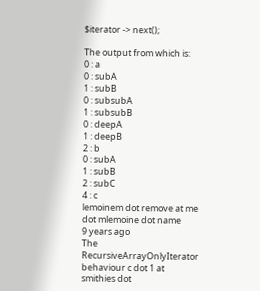$iterator -> next();

The output from which is:
0 : a
0 : subA
1 : subB
0 : subsubA
1 : subsubB
0 : deepA
1 : deepB
2 : b
0 : subA
1 : subB
2 : subC
4 : c
lemoinem dot remove at me dot mlemoine dot name
9 years ago
The RecursiveArrayOnlyIterator behaviour c dot 1 at smithies dot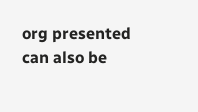org presented can also be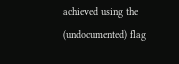achieved using the (undocumented) flag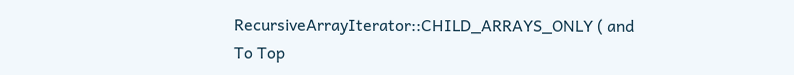RecursiveArrayIterator::CHILD_ARRAYS_ONLY ( and
To Top